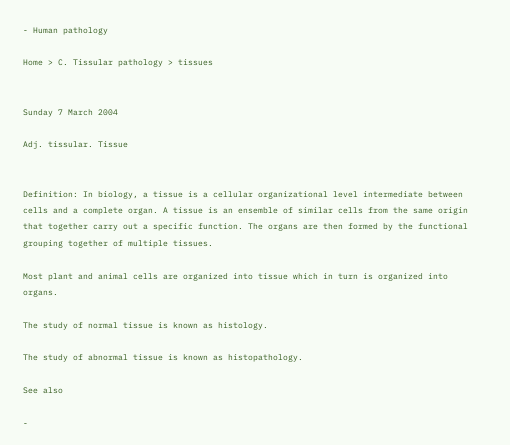- Human pathology

Home > C. Tissular pathology > tissues


Sunday 7 March 2004

Adj. tissular. Tissue


Definition: In biology, a tissue is a cellular organizational level intermediate between cells and a complete organ. A tissue is an ensemble of similar cells from the same origin that together carry out a specific function. The organs are then formed by the functional grouping together of multiple tissues.

Most plant and animal cells are organized into tissue which in turn is organized into organs.

The study of normal tissue is known as histology.

The study of abnormal tissue is known as histopathology.

See also

-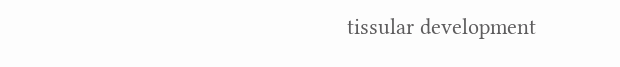tissular development